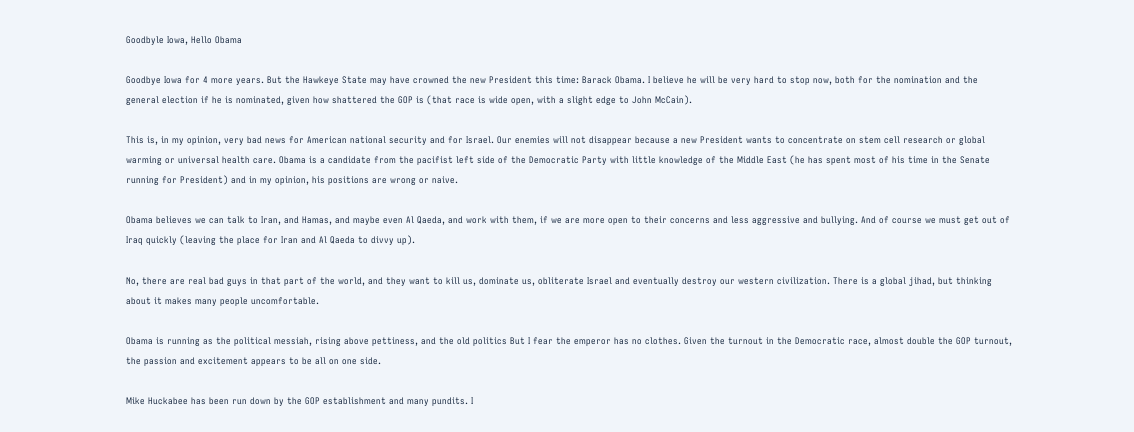Goodbyle Iowa, Hello Obama

Goodbye Iowa for 4 more years. But the Hawkeye State may have crowned the new President this time: Barack Obama. I believe he will be very hard to stop now, both for the nomination and the general election if he is nominated, given how shattered the GOP is (that race is wide open, with a slight edge to John McCain).

This is, in my opinion, very bad news for American national security and for Israel. Our enemies will not disappear because a new President wants to concentrate on stem cell research or global warming or universal health care. Obama is a candidate from the pacifist left side of the Democratic Party with little knowledge of the Middle East (he has spent most of his time in the Senate running for President) and in my opinion, his positions are wrong or naive.

Obama believes we can talk to Iran, and Hamas, and maybe even Al Qaeda, and work with them, if we are more open to their concerns and less aggressive and bullying. And of course we must get out of Iraq quickly (leaving the place for Iran and Al Qaeda to divvy up).

No, there are real bad guys in that part of the world, and they want to kill us, dominate us, obliterate Israel and eventually destroy our western civilization. There is a global jihad, but thinking about it makes many people uncomfortable.

Obama is running as the political messiah, rising above pettiness, and the old politics But I fear the emperor has no clothes. Given the turnout in the Democratic race, almost double the GOP turnout, the passion and excitement appears to be all on one side.

Mike Huckabee has been run down by the GOP establishment and many pundits. I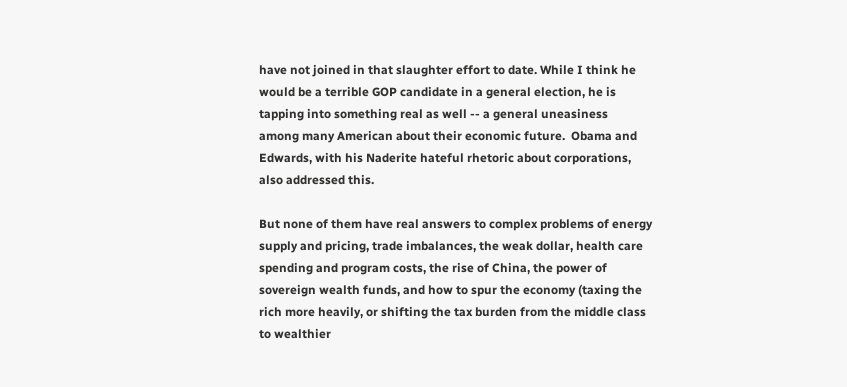have not joined in that slaughter effort to date. While I think he would be a terrible GOP candidate in a general election, he is tapping into something real as well -- a general uneasiness   among many American about their economic future.  Obama and Edwards, with his Naderite hateful rhetoric about corporations, also addressed this.

But none of them have real answers to complex problems of energy supply and pricing, trade imbalances, the weak dollar, health care spending and program costs, the rise of China, the power of sovereign wealth funds, and how to spur the economy (taxing the rich more heavily, or shifting the tax burden from the middle class to wealthier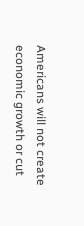Americans will not create economic growth or cut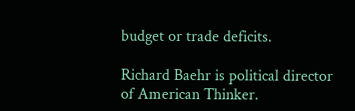budget or trade deficits.

Richard Baehr is political director of American Thinker.